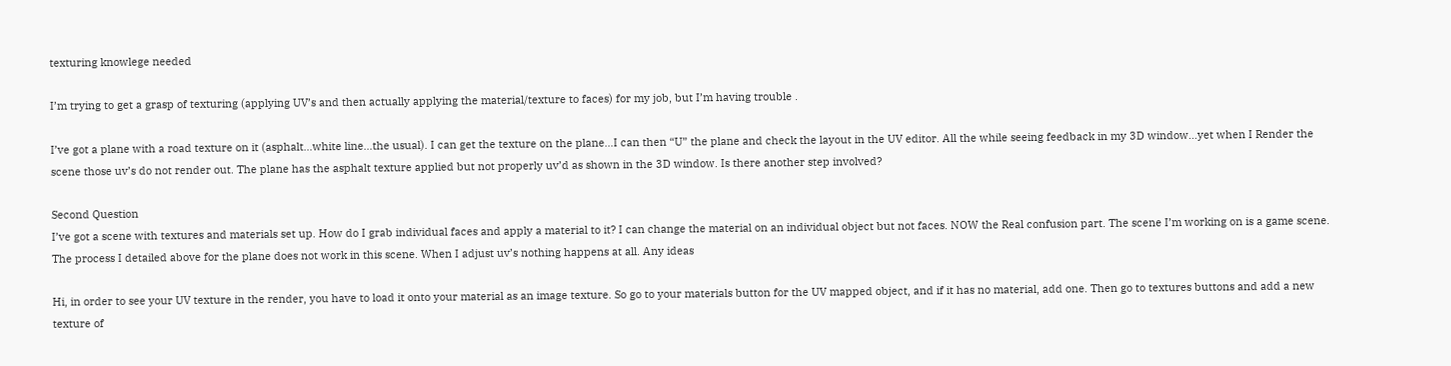texturing knowlege needed

I’m trying to get a grasp of texturing (applying UV’s and then actually applying the material/texture to faces) for my job, but I’m having trouble .

I’ve got a plane with a road texture on it (asphalt…white line…the usual). I can get the texture on the plane…I can then “U” the plane and check the layout in the UV editor. All the while seeing feedback in my 3D window…yet when I Render the scene those uv’s do not render out. The plane has the asphalt texture applied but not properly uv’d as shown in the 3D window. Is there another step involved?

Second Question
I’ve got a scene with textures and materials set up. How do I grab individual faces and apply a material to it? I can change the material on an individual object but not faces. NOW the Real confusion part. The scene I’m working on is a game scene. The process I detailed above for the plane does not work in this scene. When I adjust uv’s nothing happens at all. Any ideas

Hi, in order to see your UV texture in the render, you have to load it onto your material as an image texture. So go to your materials button for the UV mapped object, and if it has no material, add one. Then go to textures buttons and add a new texture of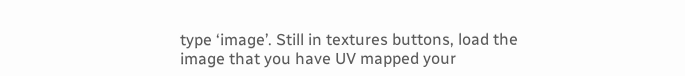type ‘image’. Still in textures buttons, load the image that you have UV mapped your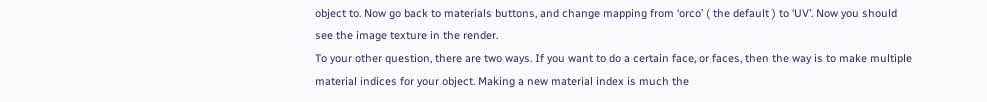object to. Now go back to materials buttons, and change mapping from ‘orco’ ( the default ) to ‘UV’. Now you should see the image texture in the render.
To your other question, there are two ways. If you want to do a certain face, or faces, then the way is to make multiple material indices for your object. Making a new material index is much the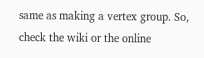same as making a vertex group. So, check the wiki or the online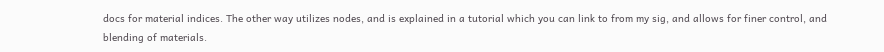docs for material indices. The other way utilizes nodes, and is explained in a tutorial which you can link to from my sig, and allows for finer control, and blending of materials.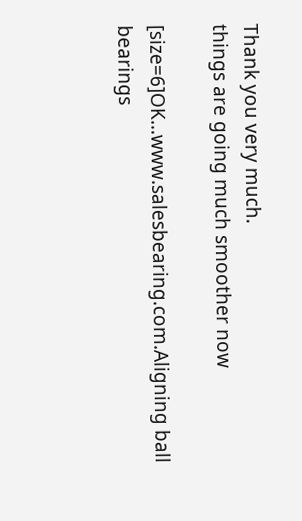Thank you very much.
things are going much smoother now

[size=6]OK…www.salesbearing.com.Aligning ball bearings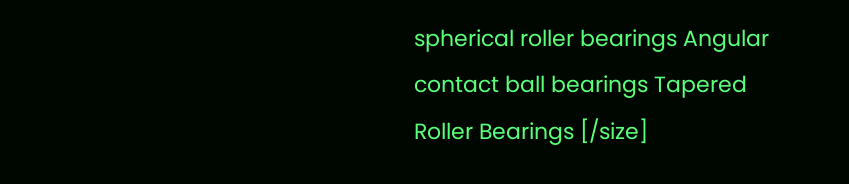spherical roller bearings Angular contact ball bearings Tapered Roller Bearings [/size]